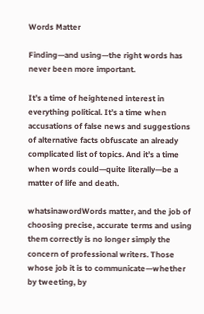Words Matter

Finding—and using—the right words has never been more important.

It’s a time of heightened interest in everything political. It’s a time when accusations of false news and suggestions of alternative facts obfuscate an already complicated list of topics. And it’s a time when words could—quite literally—be a matter of life and death.

whatsinawordWords matter, and the job of choosing precise, accurate terms and using them correctly is no longer simply the concern of professional writers. Those whose job it is to communicate—whether by tweeting, by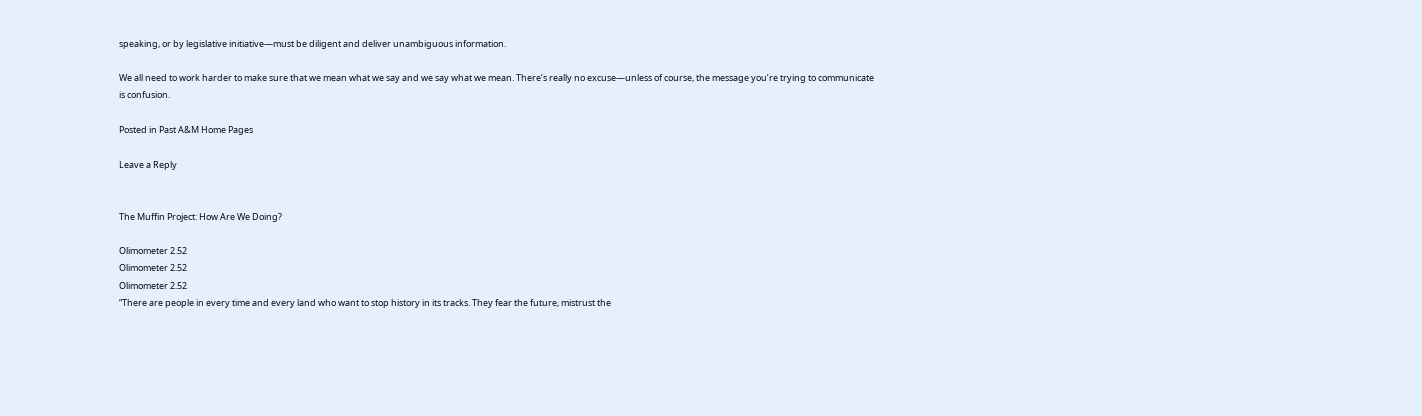speaking, or by legislative initiative—must be diligent and deliver unambiguous information.

We all need to work harder to make sure that we mean what we say and we say what we mean. There’s really no excuse—unless of course, the message you’re trying to communicate is confusion.

Posted in Past A&M Home Pages

Leave a Reply


The Muffin Project: How Are We Doing?

Olimometer 2.52
Olimometer 2.52
Olimometer 2.52
“There are people in every time and every land who want to stop history in its tracks. They fear the future, mistrust the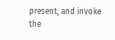present, and invoke the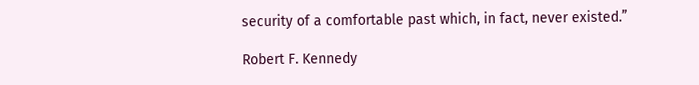security of a comfortable past which, in fact, never existed.”

Robert F. Kennedy